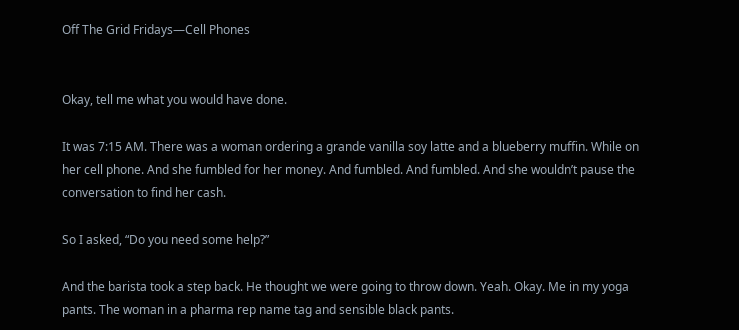Off The Grid Fridays—Cell Phones


Okay, tell me what you would have done.

It was 7:15 AM. There was a woman ordering a grande vanilla soy latte and a blueberry muffin. While on her cell phone. And she fumbled for her money. And fumbled. And fumbled. And she wouldn’t pause the conversation to find her cash.

So I asked, “Do you need some help?”

And the barista took a step back. He thought we were going to throw down. Yeah. Okay. Me in my yoga pants. The woman in a pharma rep name tag and sensible black pants.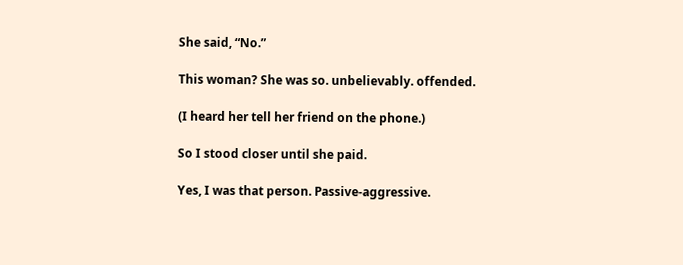She said, “No.”

This woman? She was so. unbelievably. offended.

(I heard her tell her friend on the phone.)

So I stood closer until she paid.

Yes, I was that person. Passive-aggressive.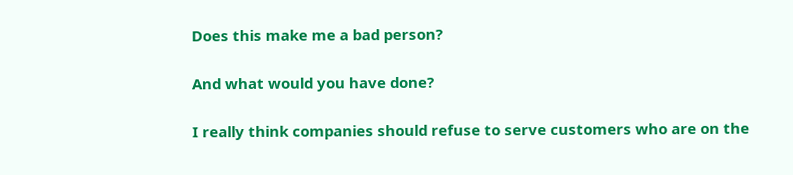Does this make me a bad person?

And what would you have done?

I really think companies should refuse to serve customers who are on the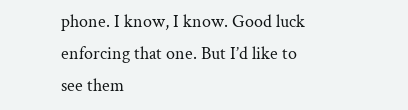phone. I know, I know. Good luck enforcing that one. But I’d like to see them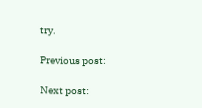try.

Previous post:

Next post: